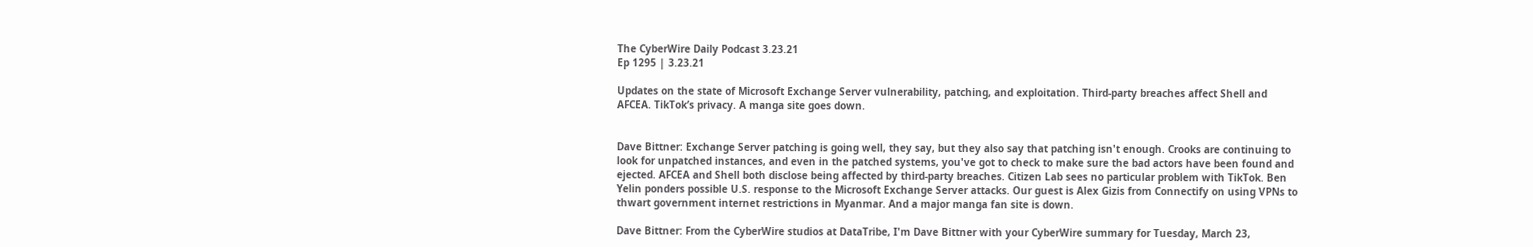The CyberWire Daily Podcast 3.23.21
Ep 1295 | 3.23.21

Updates on the state of Microsoft Exchange Server vulnerability, patching, and exploitation. Third-party breaches affect Shell and AFCEA. TikTok’s privacy. A manga site goes down.


Dave Bittner: Exchange Server patching is going well, they say, but they also say that patching isn't enough. Crooks are continuing to look for unpatched instances, and even in the patched systems, you've got to check to make sure the bad actors have been found and ejected. AFCEA and Shell both disclose being affected by third-party breaches. Citizen Lab sees no particular problem with TikTok. Ben Yelin ponders possible U.S. response to the Microsoft Exchange Server attacks. Our guest is Alex Gizis from Connectify on using VPNs to thwart government internet restrictions in Myanmar. And a major manga fan site is down.

Dave Bittner: From the CyberWire studios at DataTribe, I'm Dave Bittner with your CyberWire summary for Tuesday, March 23,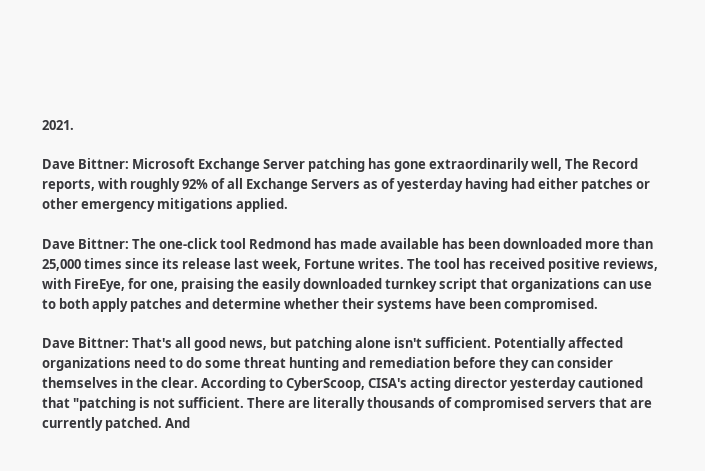2021.

Dave Bittner: Microsoft Exchange Server patching has gone extraordinarily well, The Record reports, with roughly 92% of all Exchange Servers as of yesterday having had either patches or other emergency mitigations applied.

Dave Bittner: The one-click tool Redmond has made available has been downloaded more than 25,000 times since its release last week, Fortune writes. The tool has received positive reviews, with FireEye, for one, praising the easily downloaded turnkey script that organizations can use to both apply patches and determine whether their systems have been compromised.

Dave Bittner: That's all good news, but patching alone isn't sufficient. Potentially affected organizations need to do some threat hunting and remediation before they can consider themselves in the clear. According to CyberScoop, CISA's acting director yesterday cautioned that "patching is not sufficient. There are literally thousands of compromised servers that are currently patched. And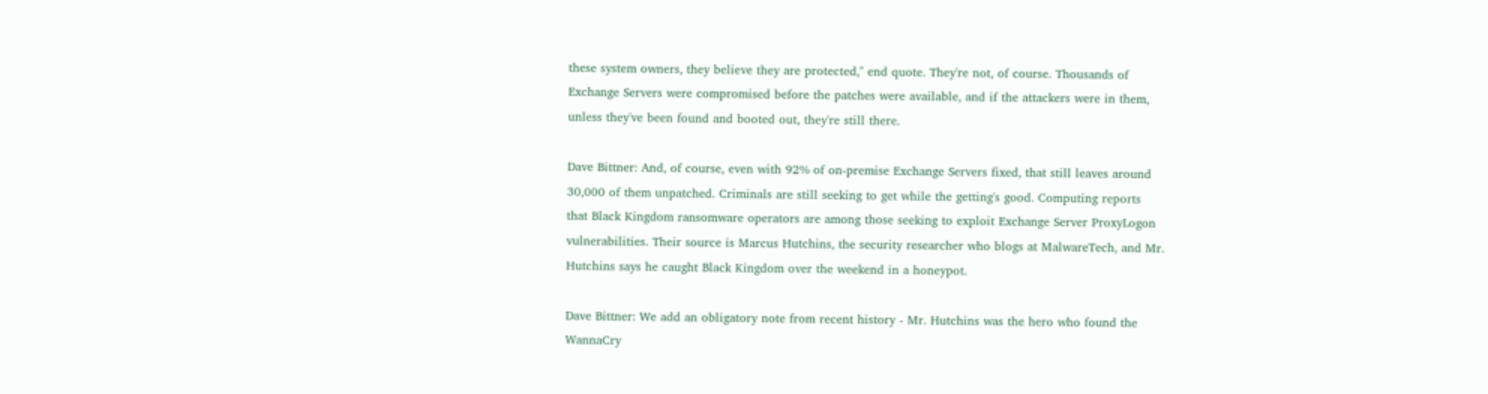these system owners, they believe they are protected," end quote. They're not, of course. Thousands of Exchange Servers were compromised before the patches were available, and if the attackers were in them, unless they've been found and booted out, they're still there.

Dave Bittner: And, of course, even with 92% of on-premise Exchange Servers fixed, that still leaves around 30,000 of them unpatched. Criminals are still seeking to get while the getting's good. Computing reports that Black Kingdom ransomware operators are among those seeking to exploit Exchange Server ProxyLogon vulnerabilities. Their source is Marcus Hutchins, the security researcher who blogs at MalwareTech, and Mr. Hutchins says he caught Black Kingdom over the weekend in a honeypot.

Dave Bittner: We add an obligatory note from recent history - Mr. Hutchins was the hero who found the WannaCry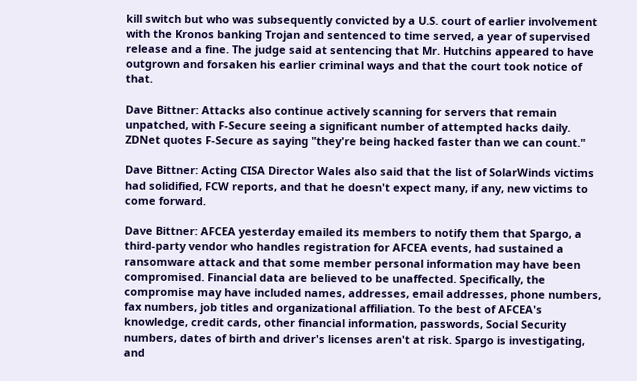kill switch but who was subsequently convicted by a U.S. court of earlier involvement with the Kronos banking Trojan and sentenced to time served, a year of supervised release and a fine. The judge said at sentencing that Mr. Hutchins appeared to have outgrown and forsaken his earlier criminal ways and that the court took notice of that.

Dave Bittner: Attacks also continue actively scanning for servers that remain unpatched, with F-Secure seeing a significant number of attempted hacks daily. ZDNet quotes F-Secure as saying "they're being hacked faster than we can count."

Dave Bittner: Acting CISA Director Wales also said that the list of SolarWinds victims had solidified, FCW reports, and that he doesn't expect many, if any, new victims to come forward.

Dave Bittner: AFCEA yesterday emailed its members to notify them that Spargo, a third-party vendor who handles registration for AFCEA events, had sustained a ransomware attack and that some member personal information may have been compromised. Financial data are believed to be unaffected. Specifically, the compromise may have included names, addresses, email addresses, phone numbers, fax numbers, job titles and organizational affiliation. To the best of AFCEA's knowledge, credit cards, other financial information, passwords, Social Security numbers, dates of birth and driver's licenses aren't at risk. Spargo is investigating, and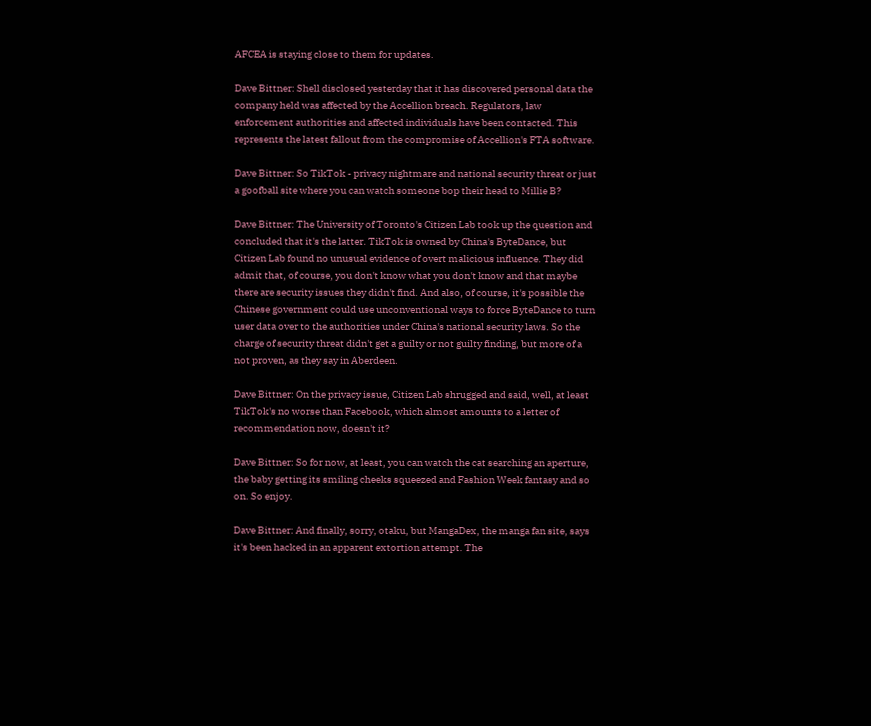AFCEA is staying close to them for updates.

Dave Bittner: Shell disclosed yesterday that it has discovered personal data the company held was affected by the Accellion breach. Regulators, law enforcement authorities and affected individuals have been contacted. This represents the latest fallout from the compromise of Accellion's FTA software.

Dave Bittner: So TikTok - privacy nightmare and national security threat or just a goofball site where you can watch someone bop their head to Millie B?

Dave Bittner: The University of Toronto's Citizen Lab took up the question and concluded that it's the latter. TikTok is owned by China's ByteDance, but Citizen Lab found no unusual evidence of overt malicious influence. They did admit that, of course, you don't know what you don't know and that maybe there are security issues they didn't find. And also, of course, it's possible the Chinese government could use unconventional ways to force ByteDance to turn user data over to the authorities under China's national security laws. So the charge of security threat didn't get a guilty or not guilty finding, but more of a not proven, as they say in Aberdeen.

Dave Bittner: On the privacy issue, Citizen Lab shrugged and said, well, at least TikTok's no worse than Facebook, which almost amounts to a letter of recommendation now, doesn't it?

Dave Bittner: So for now, at least, you can watch the cat searching an aperture, the baby getting its smiling cheeks squeezed and Fashion Week fantasy and so on. So enjoy.

Dave Bittner: And finally, sorry, otaku, but MangaDex, the manga fan site, says it's been hacked in an apparent extortion attempt. The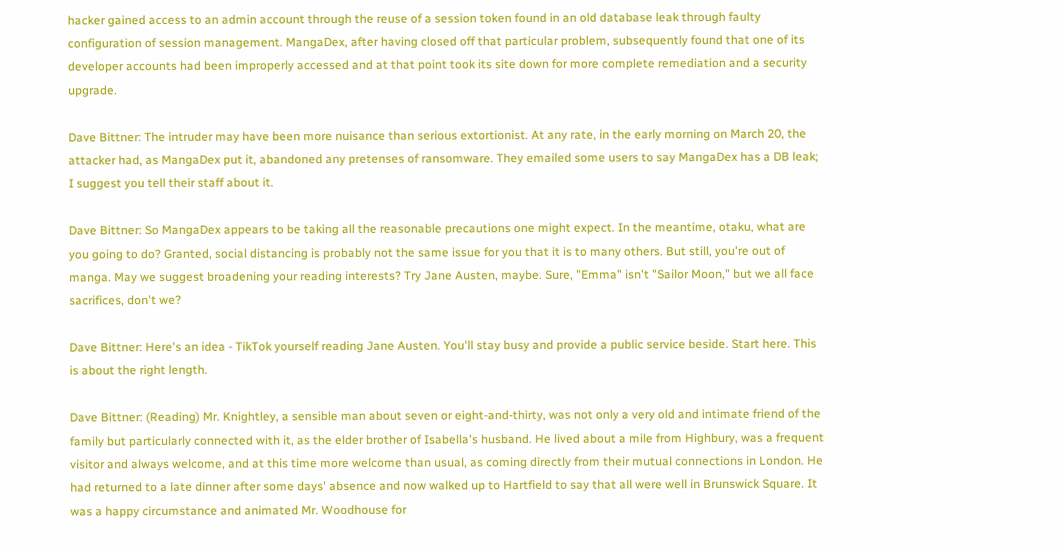hacker gained access to an admin account through the reuse of a session token found in an old database leak through faulty configuration of session management. MangaDex, after having closed off that particular problem, subsequently found that one of its developer accounts had been improperly accessed and at that point took its site down for more complete remediation and a security upgrade.

Dave Bittner: The intruder may have been more nuisance than serious extortionist. At any rate, in the early morning on March 20, the attacker had, as MangaDex put it, abandoned any pretenses of ransomware. They emailed some users to say MangaDex has a DB leak; I suggest you tell their staff about it.

Dave Bittner: So MangaDex appears to be taking all the reasonable precautions one might expect. In the meantime, otaku, what are you going to do? Granted, social distancing is probably not the same issue for you that it is to many others. But still, you're out of manga. May we suggest broadening your reading interests? Try Jane Austen, maybe. Sure, "Emma" isn't "Sailor Moon," but we all face sacrifices, don't we?

Dave Bittner: Here's an idea - TikTok yourself reading Jane Austen. You'll stay busy and provide a public service beside. Start here. This is about the right length.

Dave Bittner: (Reading) Mr. Knightley, a sensible man about seven or eight-and-thirty, was not only a very old and intimate friend of the family but particularly connected with it, as the elder brother of Isabella's husband. He lived about a mile from Highbury, was a frequent visitor and always welcome, and at this time more welcome than usual, as coming directly from their mutual connections in London. He had returned to a late dinner after some days' absence and now walked up to Hartfield to say that all were well in Brunswick Square. It was a happy circumstance and animated Mr. Woodhouse for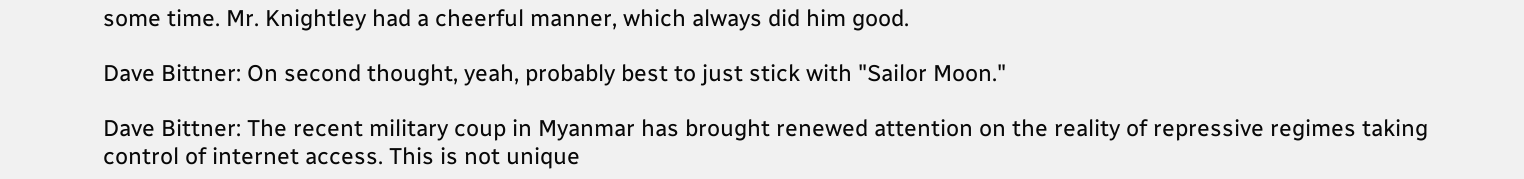some time. Mr. Knightley had a cheerful manner, which always did him good.

Dave Bittner: On second thought, yeah, probably best to just stick with "Sailor Moon."

Dave Bittner: The recent military coup in Myanmar has brought renewed attention on the reality of repressive regimes taking control of internet access. This is not unique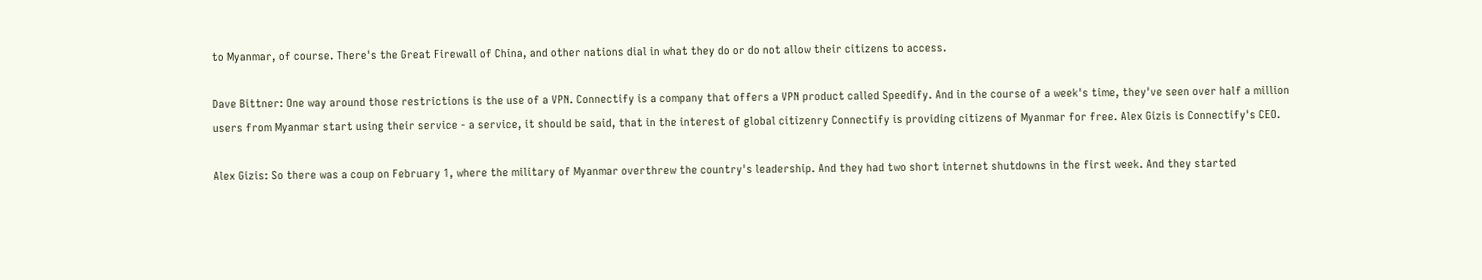to Myanmar, of course. There's the Great Firewall of China, and other nations dial in what they do or do not allow their citizens to access.

Dave Bittner: One way around those restrictions is the use of a VPN. Connectify is a company that offers a VPN product called Speedify. And in the course of a week's time, they've seen over half a million users from Myanmar start using their service - a service, it should be said, that in the interest of global citizenry Connectify is providing citizens of Myanmar for free. Alex Gizis is Connectify's CEO.

Alex Gizis: So there was a coup on February 1, where the military of Myanmar overthrew the country's leadership. And they had two short internet shutdowns in the first week. And they started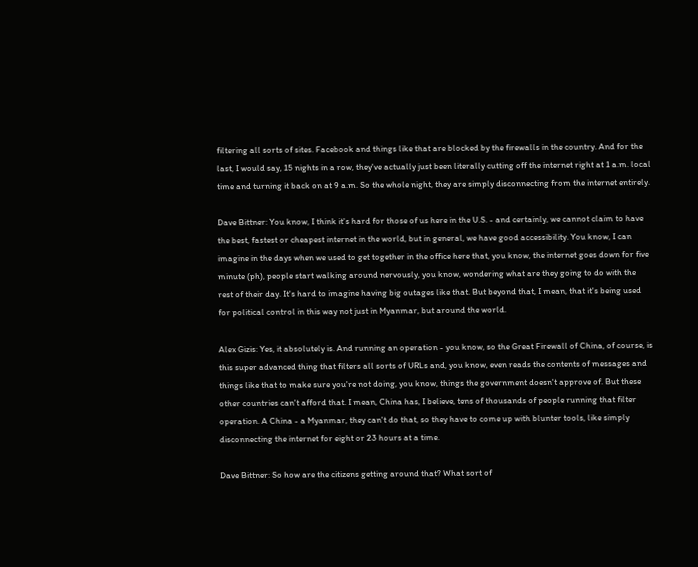filtering all sorts of sites. Facebook and things like that are blocked by the firewalls in the country. And for the last, I would say, 15 nights in a row, they've actually just been literally cutting off the internet right at 1 a.m. local time and turning it back on at 9 a.m. So the whole night, they are simply disconnecting from the internet entirely.

Dave Bittner: You know, I think it's hard for those of us here in the U.S. - and certainly, we cannot claim to have the best, fastest or cheapest internet in the world, but in general, we have good accessibility. You know, I can imagine in the days when we used to get together in the office here that, you know, the internet goes down for five minute (ph), people start walking around nervously, you know, wondering what are they going to do with the rest of their day. It's hard to imagine having big outages like that. But beyond that, I mean, that it's being used for political control in this way not just in Myanmar, but around the world.

Alex Gizis: Yes, it absolutely is. And running an operation - you know, so the Great Firewall of China, of course, is this super advanced thing that filters all sorts of URLs and, you know, even reads the contents of messages and things like that to make sure you're not doing, you know, things the government doesn't approve of. But these other countries can't afford that. I mean, China has, I believe, tens of thousands of people running that filter operation. A China - a Myanmar, they can't do that, so they have to come up with blunter tools, like simply disconnecting the internet for eight or 23 hours at a time.

Dave Bittner: So how are the citizens getting around that? What sort of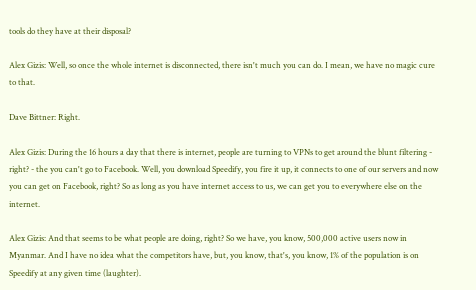tools do they have at their disposal?

Alex Gizis: Well, so once the whole internet is disconnected, there isn't much you can do. I mean, we have no magic cure to that.

Dave Bittner: Right.

Alex Gizis: During the 16 hours a day that there is internet, people are turning to VPNs to get around the blunt filtering - right? - the you can't go to Facebook. Well, you download Speedify, you fire it up, it connects to one of our servers and now you can get on Facebook, right? So as long as you have internet access to us, we can get you to everywhere else on the internet.

Alex Gizis: And that seems to be what people are doing, right? So we have, you know, 500,000 active users now in Myanmar. And I have no idea what the competitors have, but, you know, that's, you know, 1% of the population is on Speedify at any given time (laughter).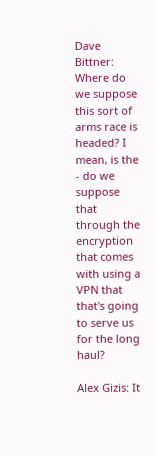Dave Bittner: Where do we suppose this sort of arms race is headed? I mean, is the - do we suppose that through the encryption that comes with using a VPN that that's going to serve us for the long haul?

Alex Gizis: It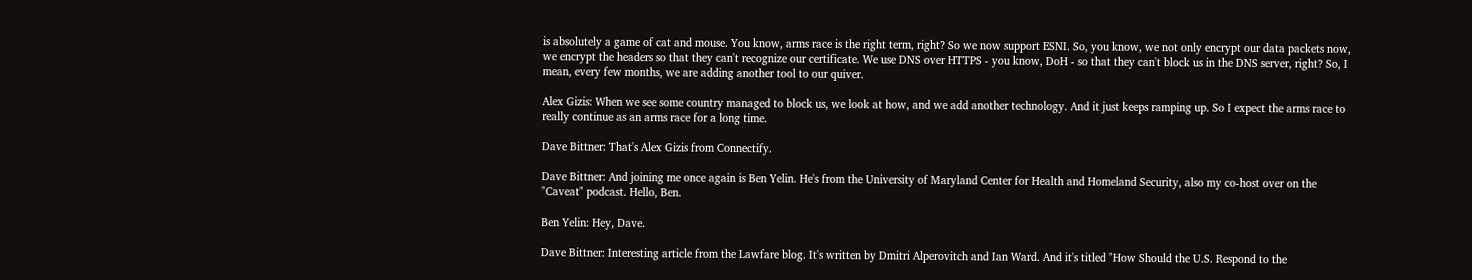is absolutely a game of cat and mouse. You know, arms race is the right term, right? So we now support ESNI. So, you know, we not only encrypt our data packets now, we encrypt the headers so that they can't recognize our certificate. We use DNS over HTTPS - you know, DoH - so that they can't block us in the DNS server, right? So, I mean, every few months, we are adding another tool to our quiver.

Alex Gizis: When we see some country managed to block us, we look at how, and we add another technology. And it just keeps ramping up. So I expect the arms race to really continue as an arms race for a long time.

Dave Bittner: That's Alex Gizis from Connectify.

Dave Bittner: And joining me once again is Ben Yelin. He's from the University of Maryland Center for Health and Homeland Security, also my co-host over on the "Caveat" podcast. Hello, Ben.

Ben Yelin: Hey, Dave.

Dave Bittner: Interesting article from the Lawfare blog. It's written by Dmitri Alperovitch and Ian Ward. And it's titled "How Should the U.S. Respond to the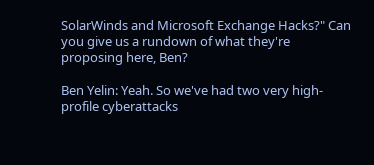SolarWinds and Microsoft Exchange Hacks?" Can you give us a rundown of what they're proposing here, Ben?

Ben Yelin: Yeah. So we've had two very high-profile cyberattacks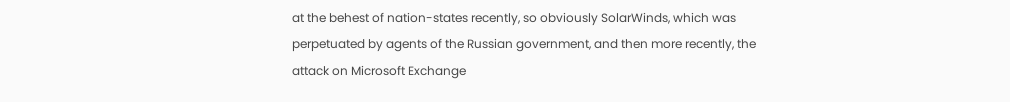at the behest of nation-states recently, so obviously SolarWinds, which was perpetuated by agents of the Russian government, and then more recently, the attack on Microsoft Exchange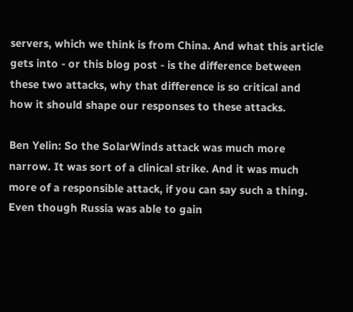servers, which we think is from China. And what this article gets into - or this blog post - is the difference between these two attacks, why that difference is so critical and how it should shape our responses to these attacks.

Ben Yelin: So the SolarWinds attack was much more narrow. It was sort of a clinical strike. And it was much more of a responsible attack, if you can say such a thing. Even though Russia was able to gain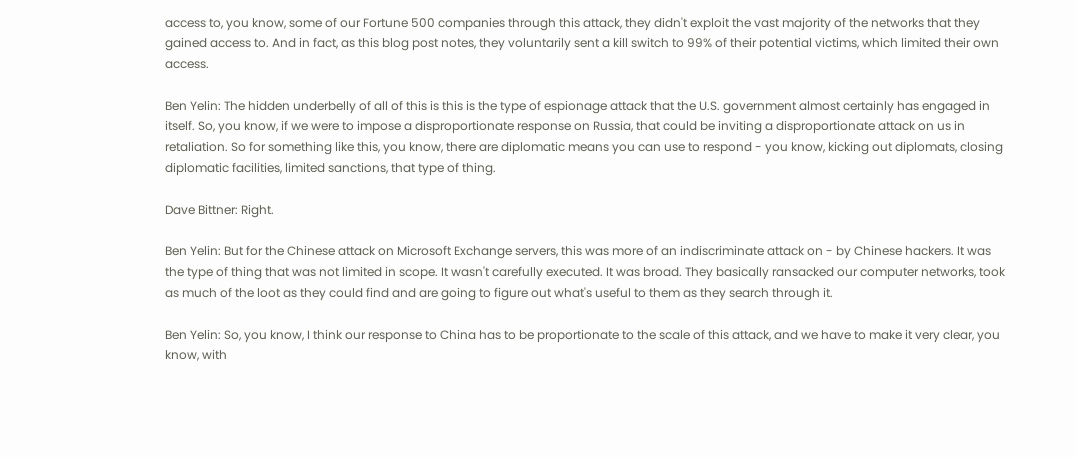access to, you know, some of our Fortune 500 companies through this attack, they didn't exploit the vast majority of the networks that they gained access to. And in fact, as this blog post notes, they voluntarily sent a kill switch to 99% of their potential victims, which limited their own access.

Ben Yelin: The hidden underbelly of all of this is this is the type of espionage attack that the U.S. government almost certainly has engaged in itself. So, you know, if we were to impose a disproportionate response on Russia, that could be inviting a disproportionate attack on us in retaliation. So for something like this, you know, there are diplomatic means you can use to respond - you know, kicking out diplomats, closing diplomatic facilities, limited sanctions, that type of thing.

Dave Bittner: Right.

Ben Yelin: But for the Chinese attack on Microsoft Exchange servers, this was more of an indiscriminate attack on - by Chinese hackers. It was the type of thing that was not limited in scope. It wasn't carefully executed. It was broad. They basically ransacked our computer networks, took as much of the loot as they could find and are going to figure out what's useful to them as they search through it.

Ben Yelin: So, you know, I think our response to China has to be proportionate to the scale of this attack, and we have to make it very clear, you know, with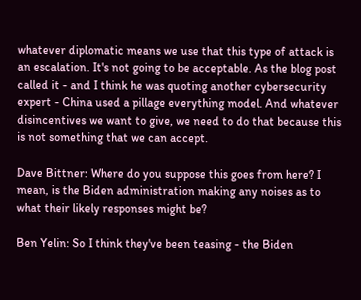whatever diplomatic means we use that this type of attack is an escalation. It's not going to be acceptable. As the blog post called it - and I think he was quoting another cybersecurity expert - China used a pillage everything model. And whatever disincentives we want to give, we need to do that because this is not something that we can accept.

Dave Bittner: Where do you suppose this goes from here? I mean, is the Biden administration making any noises as to what their likely responses might be?

Ben Yelin: So I think they've been teasing - the Biden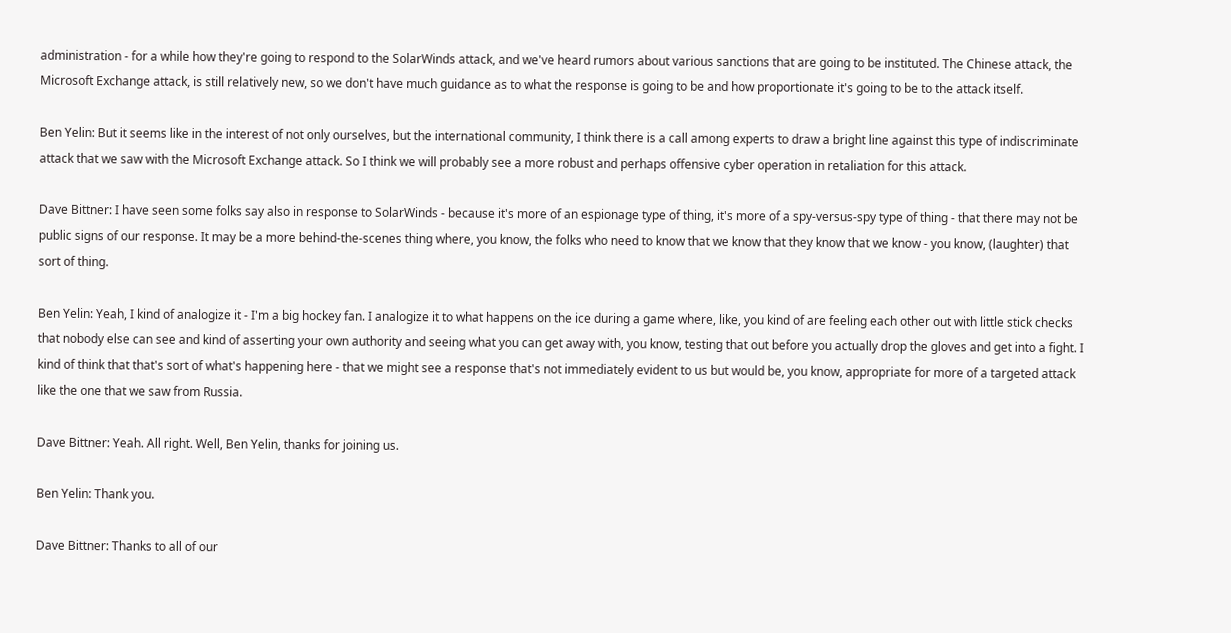administration - for a while how they're going to respond to the SolarWinds attack, and we've heard rumors about various sanctions that are going to be instituted. The Chinese attack, the Microsoft Exchange attack, is still relatively new, so we don't have much guidance as to what the response is going to be and how proportionate it's going to be to the attack itself.

Ben Yelin: But it seems like in the interest of not only ourselves, but the international community, I think there is a call among experts to draw a bright line against this type of indiscriminate attack that we saw with the Microsoft Exchange attack. So I think we will probably see a more robust and perhaps offensive cyber operation in retaliation for this attack.

Dave Bittner: I have seen some folks say also in response to SolarWinds - because it's more of an espionage type of thing, it's more of a spy-versus-spy type of thing - that there may not be public signs of our response. It may be a more behind-the-scenes thing where, you know, the folks who need to know that we know that they know that we know - you know, (laughter) that sort of thing.

Ben Yelin: Yeah, I kind of analogize it - I'm a big hockey fan. I analogize it to what happens on the ice during a game where, like, you kind of are feeling each other out with little stick checks that nobody else can see and kind of asserting your own authority and seeing what you can get away with, you know, testing that out before you actually drop the gloves and get into a fight. I kind of think that that's sort of what's happening here - that we might see a response that's not immediately evident to us but would be, you know, appropriate for more of a targeted attack like the one that we saw from Russia.

Dave Bittner: Yeah. All right. Well, Ben Yelin, thanks for joining us.

Ben Yelin: Thank you.

Dave Bittner: Thanks to all of our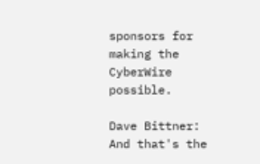sponsors for making the CyberWire possible.

Dave Bittner: And that's the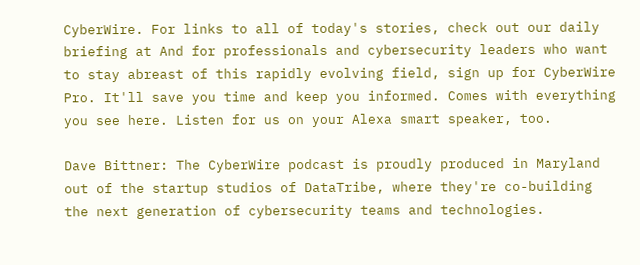CyberWire. For links to all of today's stories, check out our daily briefing at And for professionals and cybersecurity leaders who want to stay abreast of this rapidly evolving field, sign up for CyberWire Pro. It'll save you time and keep you informed. Comes with everything you see here. Listen for us on your Alexa smart speaker, too.

Dave Bittner: The CyberWire podcast is proudly produced in Maryland out of the startup studios of DataTribe, where they're co-building the next generation of cybersecurity teams and technologies.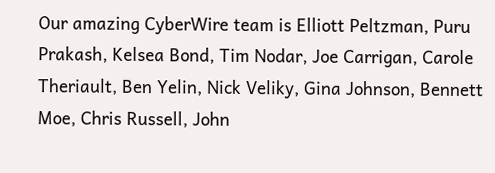Our amazing CyberWire team is Elliott Peltzman, Puru Prakash, Kelsea Bond, Tim Nodar, Joe Carrigan, Carole Theriault, Ben Yelin, Nick Veliky, Gina Johnson, Bennett Moe, Chris Russell, John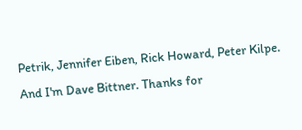Petrik, Jennifer Eiben, Rick Howard, Peter Kilpe. And I'm Dave Bittner. Thanks for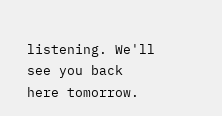listening. We'll see you back here tomorrow.